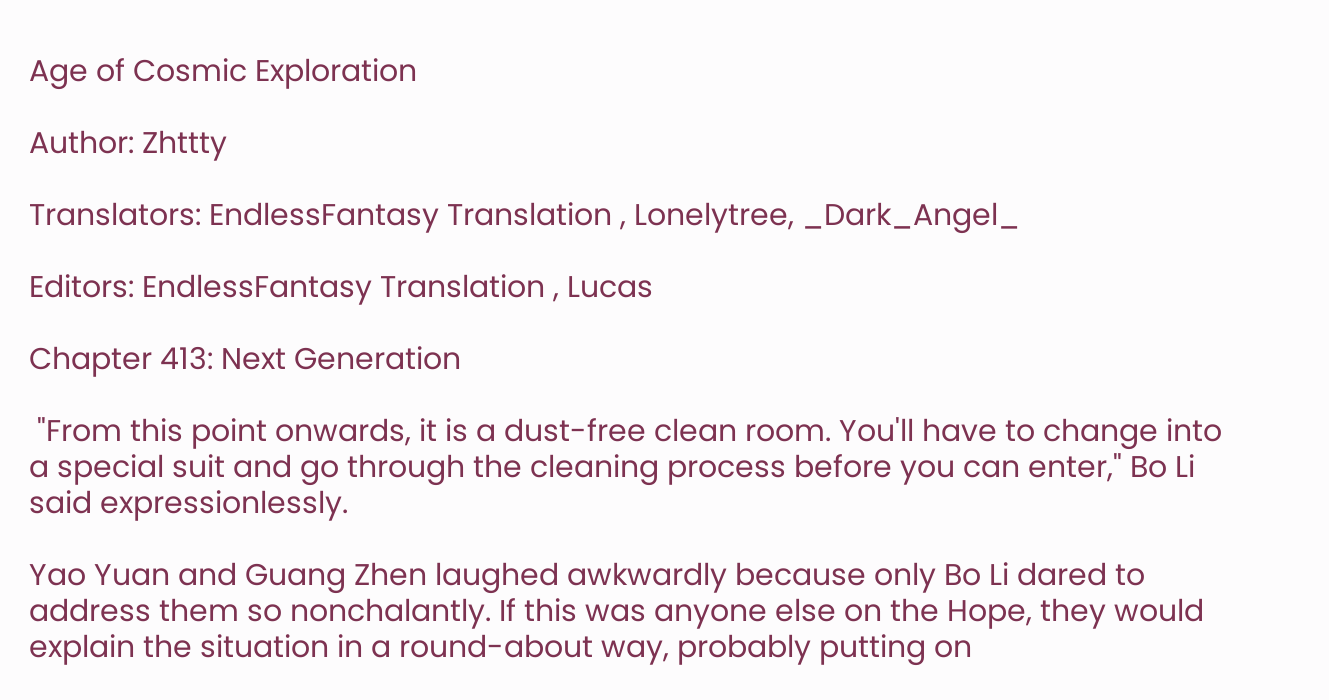Age of Cosmic Exploration

Author: Zhttty

Translators: EndlessFantasy Translation , Lonelytree, _Dark_Angel_

Editors: EndlessFantasy Translation , Lucas

Chapter 413: Next Generation

 "From this point onwards, it is a dust-free clean room. You'll have to change into a special suit and go through the cleaning process before you can enter," Bo Li said expressionlessly.

Yao Yuan and Guang Zhen laughed awkwardly because only Bo Li dared to address them so nonchalantly. If this was anyone else on the Hope, they would explain the situation in a round-about way, probably putting on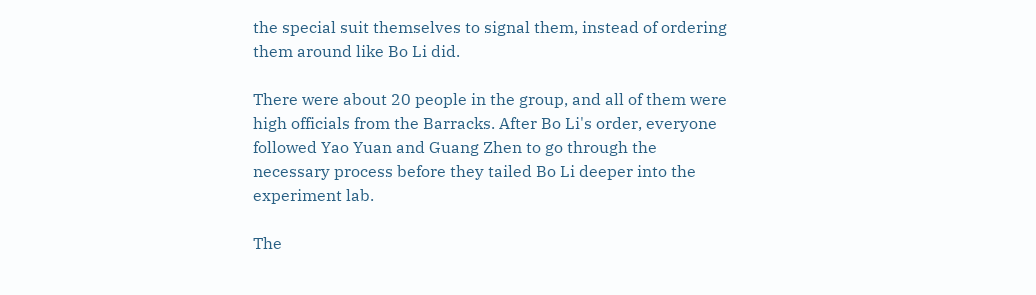the special suit themselves to signal them, instead of ordering them around like Bo Li did.

There were about 20 people in the group, and all of them were high officials from the Barracks. After Bo Li's order, everyone followed Yao Yuan and Guang Zhen to go through the necessary process before they tailed Bo Li deeper into the experiment lab.

The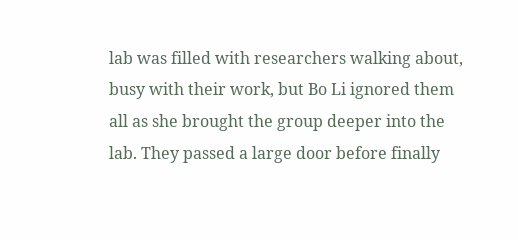lab was filled with researchers walking about, busy with their work, but Bo Li ignored them all as she brought the group deeper into the lab. They passed a large door before finally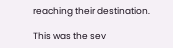reaching their destination.

This was the sev